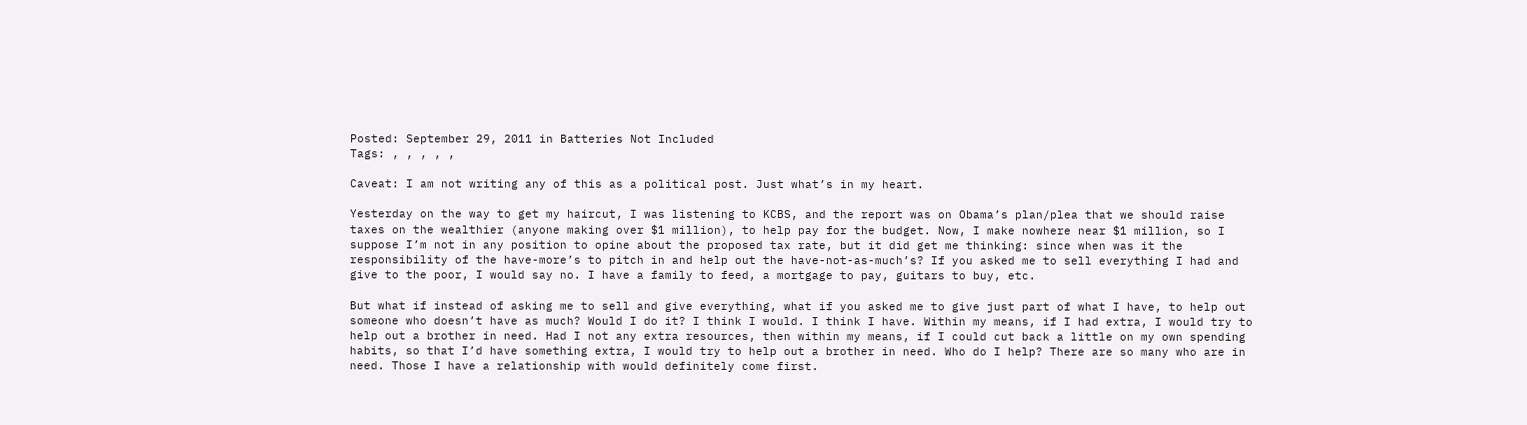Posted: September 29, 2011 in Batteries Not Included
Tags: , , , , ,

Caveat: I am not writing any of this as a political post. Just what’s in my heart.

Yesterday on the way to get my haircut, I was listening to KCBS, and the report was on Obama’s plan/plea that we should raise taxes on the wealthier (anyone making over $1 million), to help pay for the budget. Now, I make nowhere near $1 million, so I suppose I’m not in any position to opine about the proposed tax rate, but it did get me thinking: since when was it the responsibility of the have-more’s to pitch in and help out the have-not-as-much’s? If you asked me to sell everything I had and give to the poor, I would say no. I have a family to feed, a mortgage to pay, guitars to buy, etc.

But what if instead of asking me to sell and give everything, what if you asked me to give just part of what I have, to help out someone who doesn’t have as much? Would I do it? I think I would. I think I have. Within my means, if I had extra, I would try to help out a brother in need. Had I not any extra resources, then within my means, if I could cut back a little on my own spending habits, so that I’d have something extra, I would try to help out a brother in need. Who do I help? There are so many who are in need. Those I have a relationship with would definitely come first.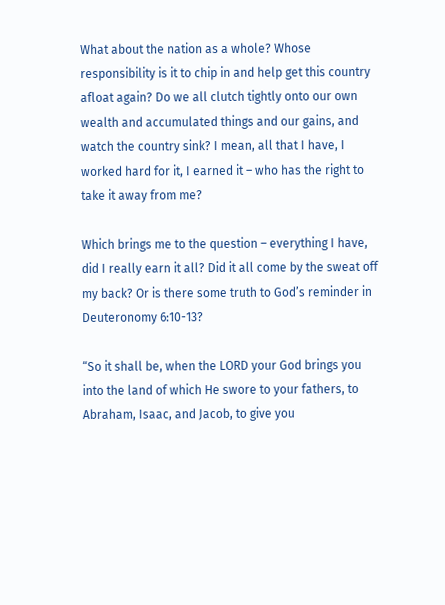What about the nation as a whole? Whose responsibility is it to chip in and help get this country afloat again? Do we all clutch tightly onto our own wealth and accumulated things and our gains, and watch the country sink? I mean, all that I have, I worked hard for it, I earned it – who has the right to take it away from me?

Which brings me to the question – everything I have, did I really earn it all? Did it all come by the sweat off my back? Or is there some truth to God’s reminder in Deuteronomy 6:10-13?

“So it shall be, when the LORD your God brings you into the land of which He swore to your fathers, to Abraham, Isaac, and Jacob, to give you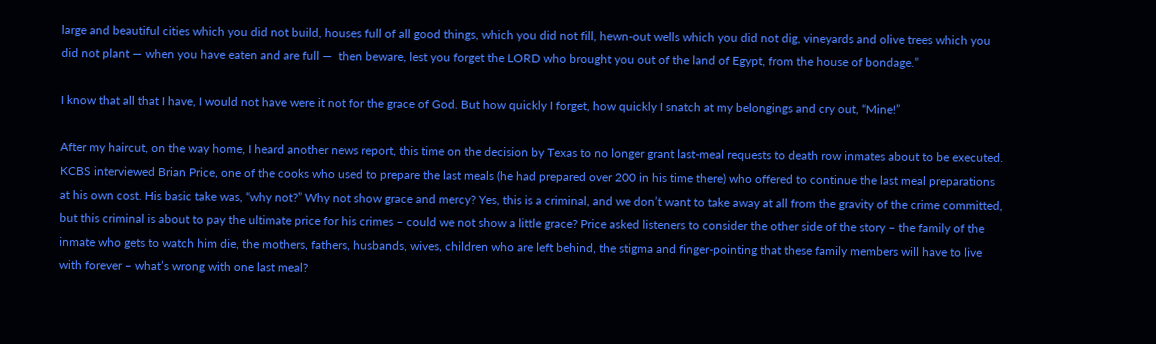large and beautiful cities which you did not build, houses full of all good things, which you did not fill, hewn-out wells which you did not dig, vineyards and olive trees which you did not plant — when you have eaten and are full —  then beware, lest you forget the LORD who brought you out of the land of Egypt, from the house of bondage.”

I know that all that I have, I would not have were it not for the grace of God. But how quickly I forget, how quickly I snatch at my belongings and cry out, “Mine!”

After my haircut, on the way home, I heard another news report, this time on the decision by Texas to no longer grant last-meal requests to death row inmates about to be executed. KCBS interviewed Brian Price, one of the cooks who used to prepare the last meals (he had prepared over 200 in his time there) who offered to continue the last meal preparations at his own cost. His basic take was, “why not?” Why not show grace and mercy? Yes, this is a criminal, and we don’t want to take away at all from the gravity of the crime committed, but this criminal is about to pay the ultimate price for his crimes – could we not show a little grace? Price asked listeners to consider the other side of the story – the family of the inmate who gets to watch him die, the mothers, fathers, husbands, wives, children who are left behind, the stigma and finger-pointing that these family members will have to live with forever – what’s wrong with one last meal?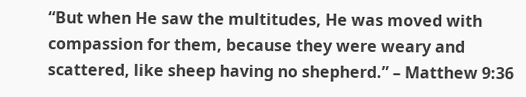“But when He saw the multitudes, He was moved with compassion for them, because they were weary and scattered, like sheep having no shepherd.” – Matthew 9:36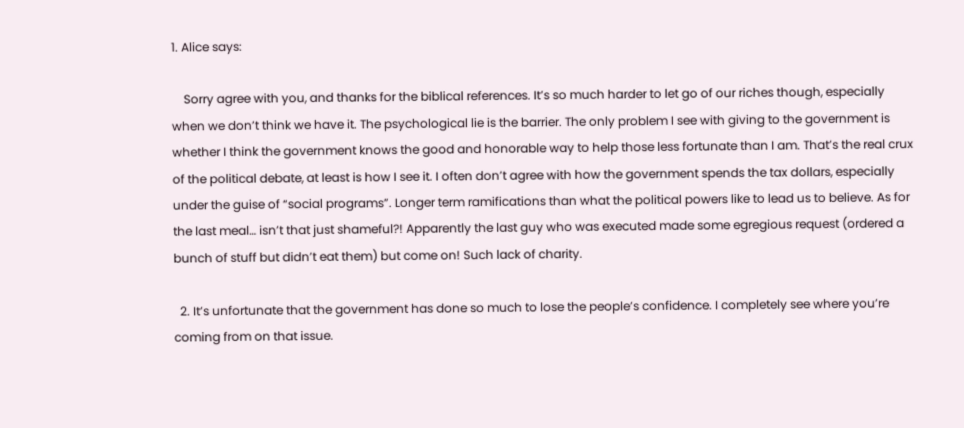1. Alice says:

    Sorry agree with you, and thanks for the biblical references. It’s so much harder to let go of our riches though, especially when we don’t think we have it. The psychological lie is the barrier. The only problem I see with giving to the government is whether I think the government knows the good and honorable way to help those less fortunate than I am. That’s the real crux of the political debate, at least is how I see it. I often don’t agree with how the government spends the tax dollars, especially under the guise of “social programs”. Longer term ramifications than what the political powers like to lead us to believe. As for the last meal… isn’t that just shameful?! Apparently the last guy who was executed made some egregious request (ordered a bunch of stuff but didn’t eat them) but come on! Such lack of charity.

  2. It’s unfortunate that the government has done so much to lose the people’s confidence. I completely see where you’re coming from on that issue.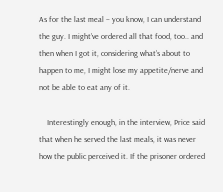As for the last meal – you know, I can understand the guy. I might’ve ordered all that food, too.. and then when I got it, considering what’s about to happen to me, I might lose my appetite/nerve and not be able to eat any of it.

    Interestingly enough, in the interview, Price said that when he served the last meals, it was never how the public perceived it. If the prisoner ordered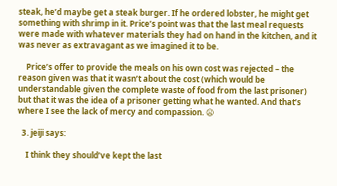steak, he’d maybe get a steak burger. If he ordered lobster, he might get something with shrimp in it. Price’s point was that the last meal requests were made with whatever materials they had on hand in the kitchen, and it was never as extravagant as we imagined it to be.

    Price’s offer to provide the meals on his own cost was rejected – the reason given was that it wasn’t about the cost (which would be understandable given the complete waste of food from the last prisoner) but that it was the idea of a prisoner getting what he wanted. And that’s where I see the lack of mercy and compassion. 😦

  3. jeiji says:

    I think they should’ve kept the last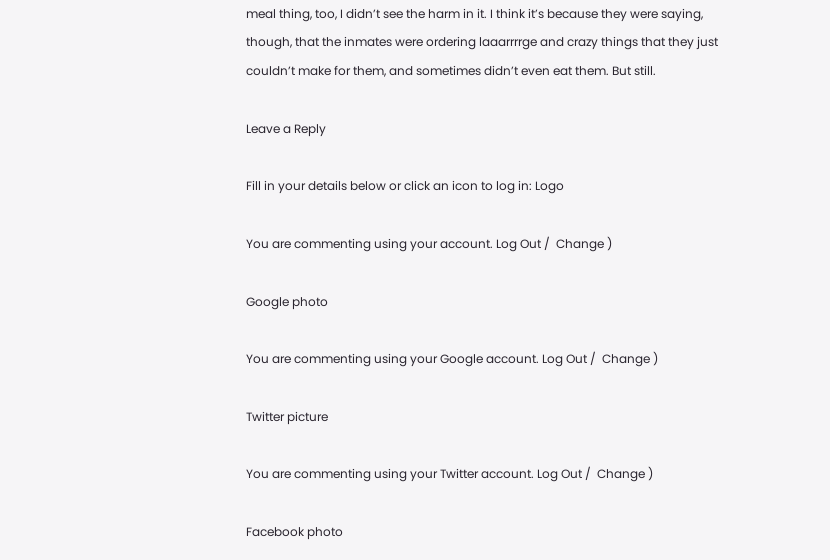meal thing, too, I didn’t see the harm in it. I think it’s because they were saying, though, that the inmates were ordering laaarrrrge and crazy things that they just couldn’t make for them, and sometimes didn’t even eat them. But still.

Leave a Reply

Fill in your details below or click an icon to log in: Logo

You are commenting using your account. Log Out /  Change )

Google photo

You are commenting using your Google account. Log Out /  Change )

Twitter picture

You are commenting using your Twitter account. Log Out /  Change )

Facebook photo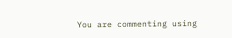You are commenting using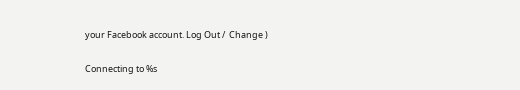your Facebook account. Log Out /  Change )

Connecting to %s